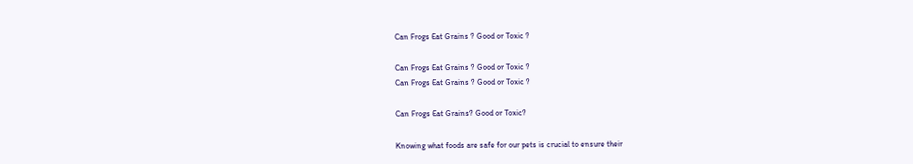Can Frogs Eat Grains ? Good or Toxic ?

Can Frogs Eat Grains ? Good or Toxic ?
Can Frogs Eat Grains ? Good or Toxic ?

Can Frogs Eat Grains? Good or Toxic?

Knowing what foods are safe for our pets is crucial to ensure their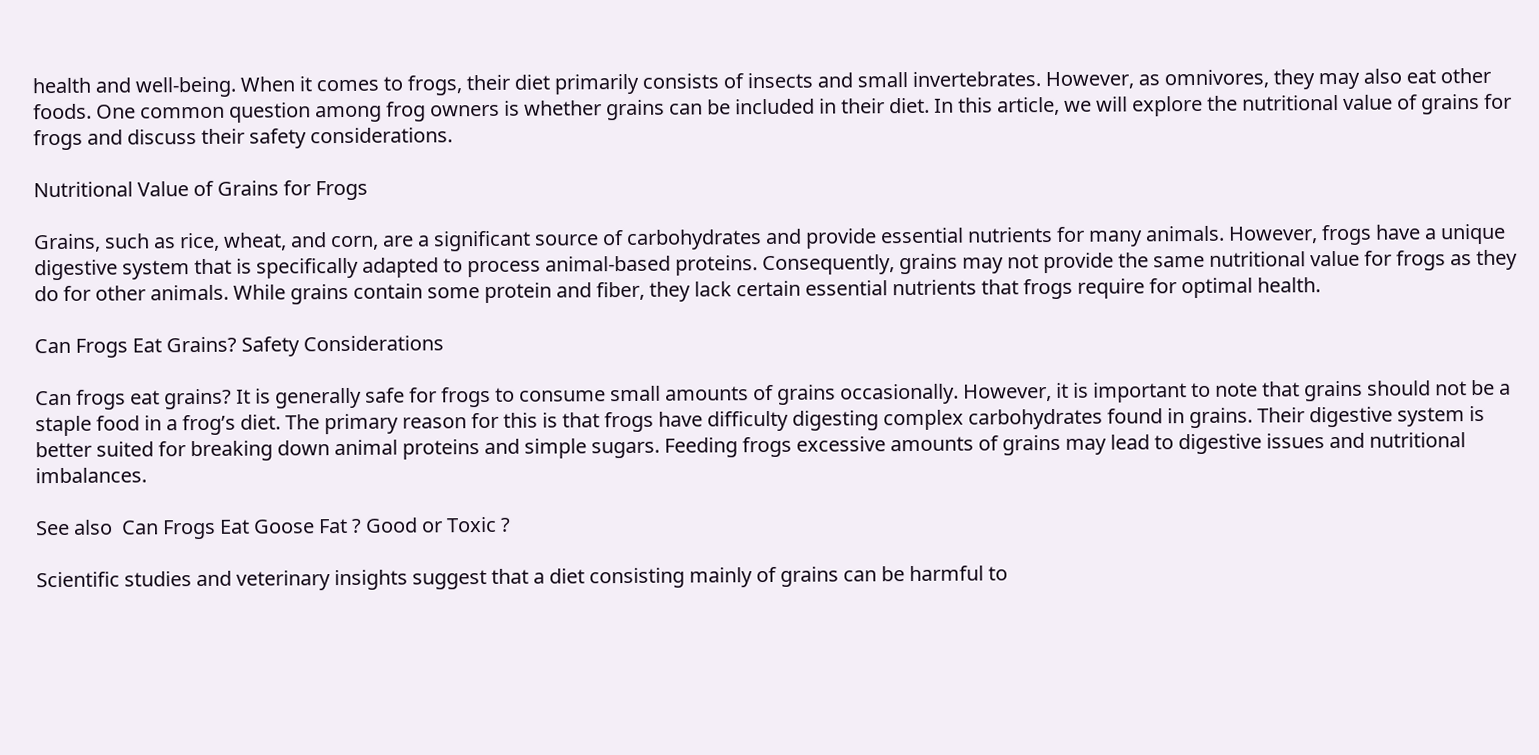health and well-being. When it comes to frogs, their diet primarily consists of insects and small invertebrates. However, as omnivores, they may also eat other foods. One common question among frog owners is whether grains can be included in their diet. In this article, we will explore the nutritional value of grains for frogs and discuss their safety considerations.

Nutritional Value of Grains for Frogs

Grains, such as rice, wheat, and corn, are a significant source of carbohydrates and provide essential nutrients for many animals. However, frogs have a unique digestive system that is specifically adapted to process animal-based proteins. Consequently, grains may not provide the same nutritional value for frogs as they do for other animals. While grains contain some protein and fiber, they lack certain essential nutrients that frogs require for optimal health.

Can Frogs Eat Grains? Safety Considerations

Can frogs eat grains? It is generally safe for frogs to consume small amounts of grains occasionally. However, it is important to note that grains should not be a staple food in a frog’s diet. The primary reason for this is that frogs have difficulty digesting complex carbohydrates found in grains. Their digestive system is better suited for breaking down animal proteins and simple sugars. Feeding frogs excessive amounts of grains may lead to digestive issues and nutritional imbalances.

See also  Can Frogs Eat Goose Fat ? Good or Toxic ?

Scientific studies and veterinary insights suggest that a diet consisting mainly of grains can be harmful to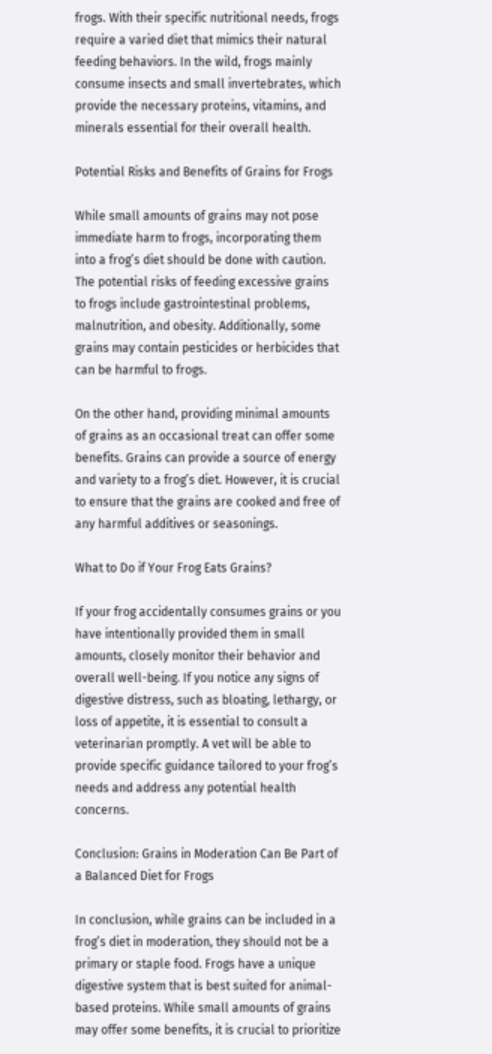frogs. With their specific nutritional needs, frogs require a varied diet that mimics their natural feeding behaviors. In the wild, frogs mainly consume insects and small invertebrates, which provide the necessary proteins, vitamins, and minerals essential for their overall health.

Potential Risks and Benefits of Grains for Frogs

While small amounts of grains may not pose immediate harm to frogs, incorporating them into a frog’s diet should be done with caution. The potential risks of feeding excessive grains to frogs include gastrointestinal problems, malnutrition, and obesity. Additionally, some grains may contain pesticides or herbicides that can be harmful to frogs.

On the other hand, providing minimal amounts of grains as an occasional treat can offer some benefits. Grains can provide a source of energy and variety to a frog’s diet. However, it is crucial to ensure that the grains are cooked and free of any harmful additives or seasonings.

What to Do if Your Frog Eats Grains?

If your frog accidentally consumes grains or you have intentionally provided them in small amounts, closely monitor their behavior and overall well-being. If you notice any signs of digestive distress, such as bloating, lethargy, or loss of appetite, it is essential to consult a veterinarian promptly. A vet will be able to provide specific guidance tailored to your frog’s needs and address any potential health concerns.

Conclusion: Grains in Moderation Can Be Part of a Balanced Diet for Frogs

In conclusion, while grains can be included in a frog’s diet in moderation, they should not be a primary or staple food. Frogs have a unique digestive system that is best suited for animal-based proteins. While small amounts of grains may offer some benefits, it is crucial to prioritize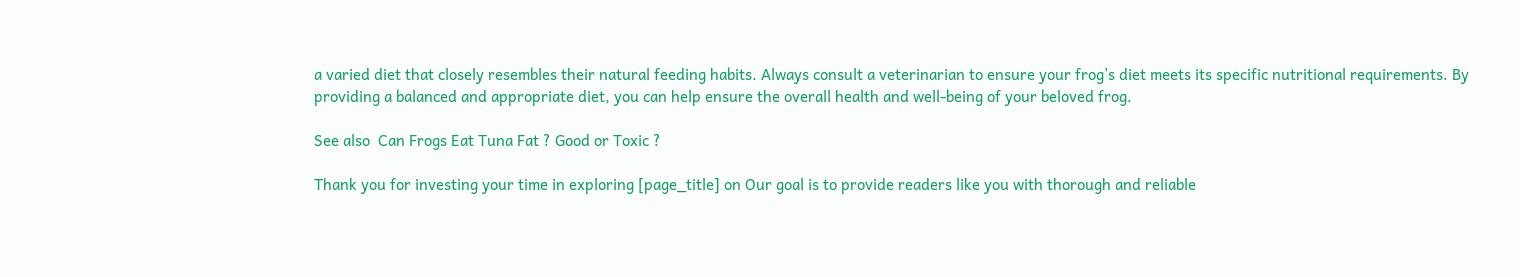a varied diet that closely resembles their natural feeding habits. Always consult a veterinarian to ensure your frog’s diet meets its specific nutritional requirements. By providing a balanced and appropriate diet, you can help ensure the overall health and well-being of your beloved frog.

See also  Can Frogs Eat Tuna Fat ? Good or Toxic ?

Thank you for investing your time in exploring [page_title] on Our goal is to provide readers like you with thorough and reliable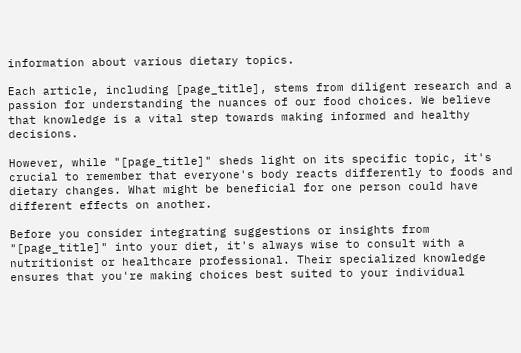information about various dietary topics.

Each article, including [page_title], stems from diligent research and a passion for understanding the nuances of our food choices. We believe that knowledge is a vital step towards making informed and healthy decisions.

However, while "[page_title]" sheds light on its specific topic, it's crucial to remember that everyone's body reacts differently to foods and dietary changes. What might be beneficial for one person could have different effects on another.

Before you consider integrating suggestions or insights from "[page_title]" into your diet, it's always wise to consult with a nutritionist or healthcare professional. Their specialized knowledge ensures that you're making choices best suited to your individual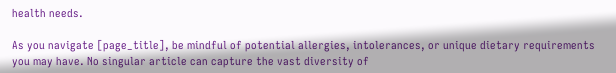health needs.

As you navigate [page_title], be mindful of potential allergies, intolerances, or unique dietary requirements you may have. No singular article can capture the vast diversity of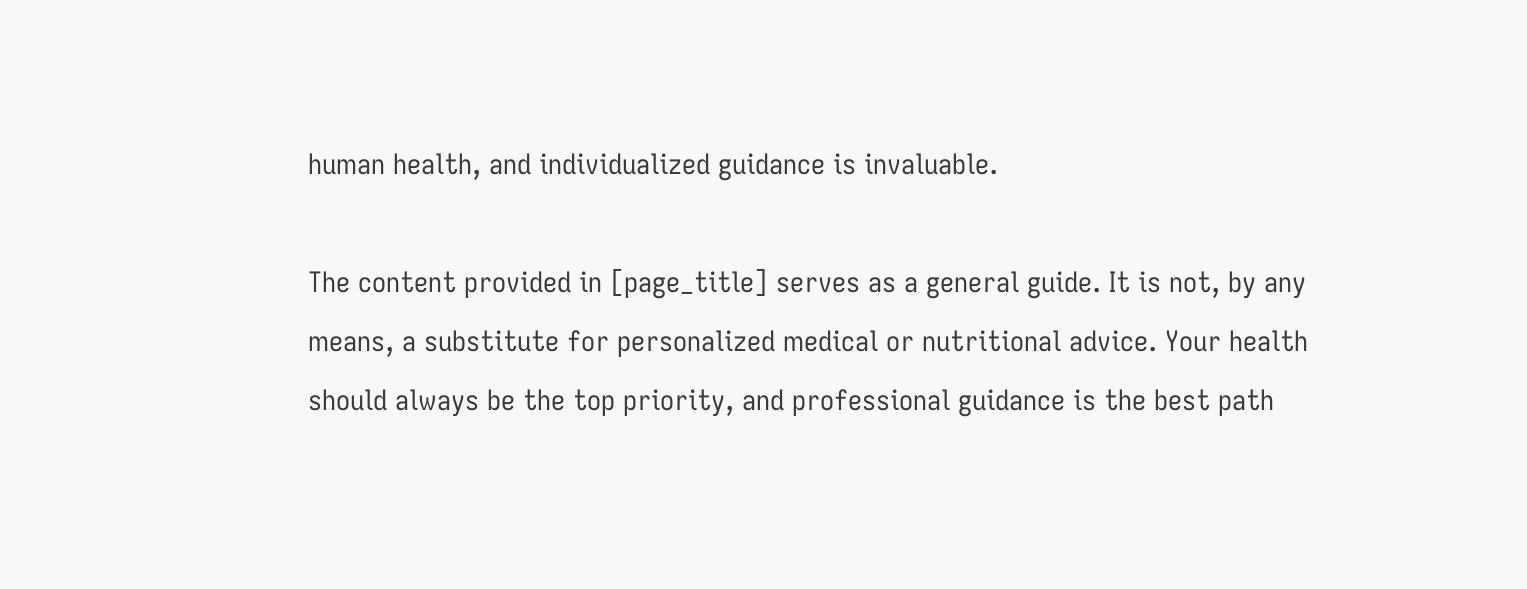human health, and individualized guidance is invaluable.

The content provided in [page_title] serves as a general guide. It is not, by any means, a substitute for personalized medical or nutritional advice. Your health should always be the top priority, and professional guidance is the best path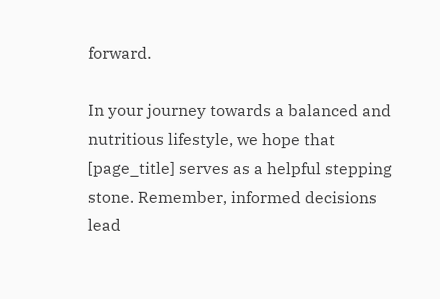forward.

In your journey towards a balanced and nutritious lifestyle, we hope that [page_title] serves as a helpful stepping stone. Remember, informed decisions lead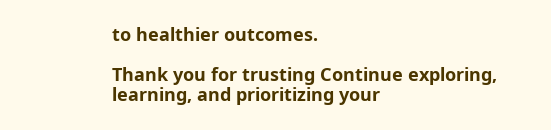to healthier outcomes.

Thank you for trusting Continue exploring, learning, and prioritizing your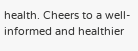health. Cheers to a well-informed and healthier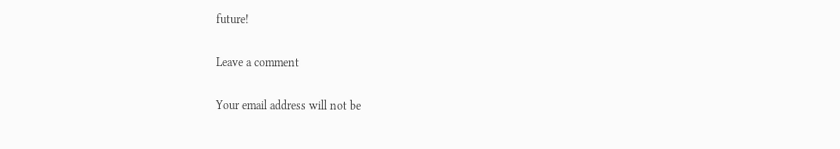future!

Leave a comment

Your email address will not be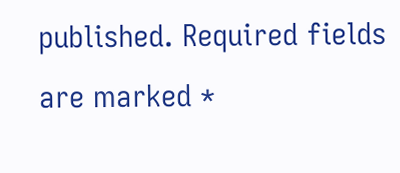published. Required fields are marked *